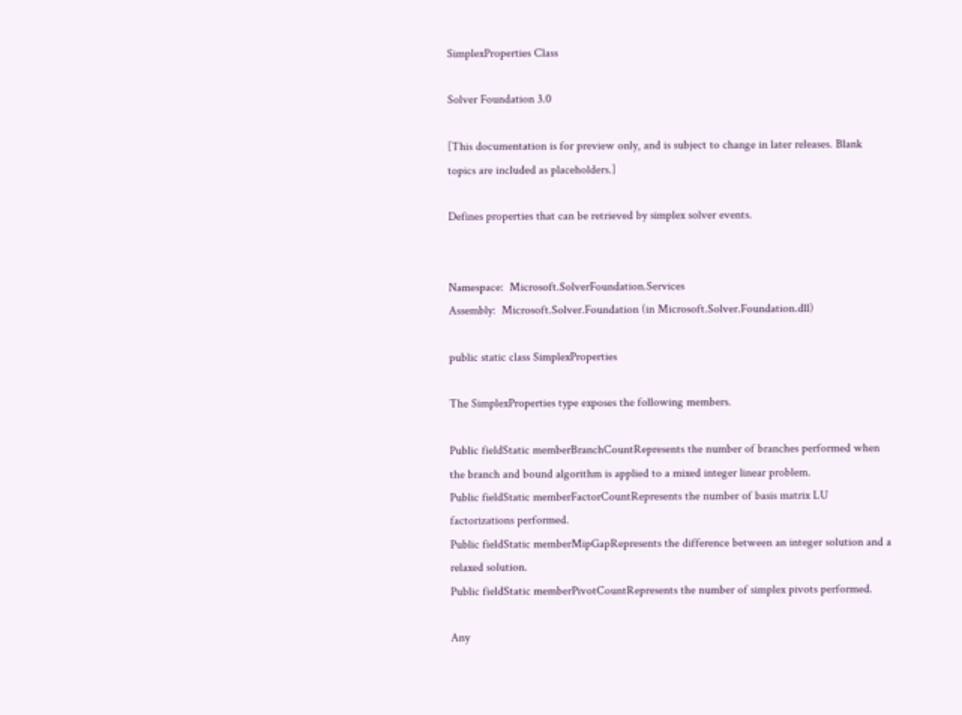SimplexProperties Class

Solver Foundation 3.0

[This documentation is for preview only, and is subject to change in later releases. Blank topics are included as placeholders.]

Defines properties that can be retrieved by simplex solver events.


Namespace:  Microsoft.SolverFoundation.Services
Assembly:  Microsoft.Solver.Foundation (in Microsoft.Solver.Foundation.dll)

public static class SimplexProperties

The SimplexProperties type exposes the following members.

Public fieldStatic memberBranchCountRepresents the number of branches performed when the branch and bound algorithm is applied to a mixed integer linear problem.
Public fieldStatic memberFactorCountRepresents the number of basis matrix LU factorizations performed.
Public fieldStatic memberMipGapRepresents the difference between an integer solution and a relaxed solution.
Public fieldStatic memberPivotCountRepresents the number of simplex pivots performed.

Any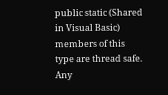public static (Shared in Visual Basic) members of this type are thread safe. Any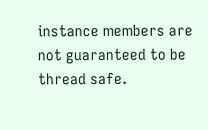instance members are not guaranteed to be thread safe.